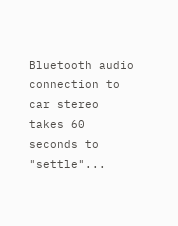Bluetooth audio connection to car stereo takes 60 seconds to "settle"...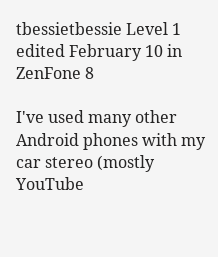tbessietbessie Level 1
edited February 10 in ZenFone 8

I've used many other Android phones with my car stereo (mostly YouTube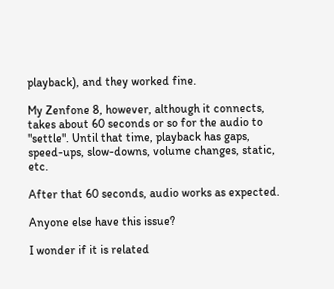playback), and they worked fine.

My Zenfone 8, however, although it connects, takes about 60 seconds or so for the audio to "settle". Until that time, playback has gaps, speed-ups, slow-downs, volume changes, static, etc.

After that 60 seconds, audio works as expected.

Anyone else have this issue?

I wonder if it is related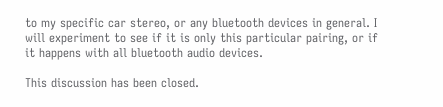to my specific car stereo, or any bluetooth devices in general. I will experiment to see if it is only this particular pairing, or if it happens with all bluetooth audio devices.

This discussion has been closed.